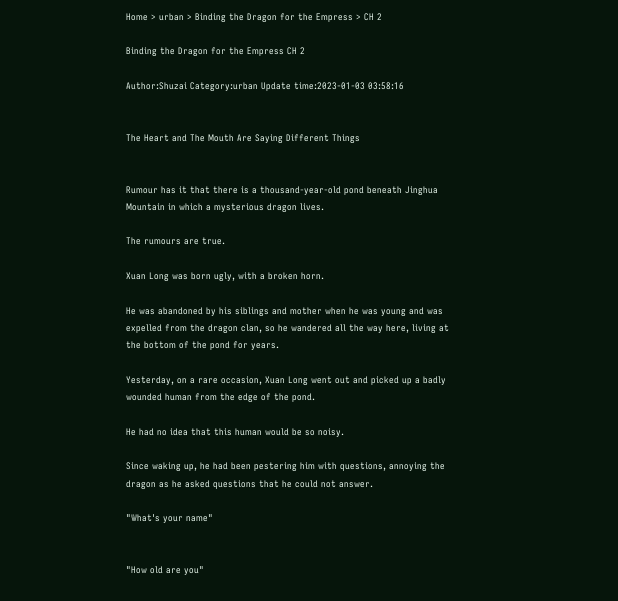Home > urban > Binding the Dragon for the Empress > CH 2

Binding the Dragon for the Empress CH 2

Author:Shuzai Category:urban Update time:2023-01-03 03:58:16


The Heart and The Mouth Are Saying Different Things


Rumour has it that there is a thousand-year-old pond beneath Jinghua Mountain in which a mysterious dragon lives.

The rumours are true.

Xuan Long was born ugly, with a broken horn.

He was abandoned by his siblings and mother when he was young and was expelled from the dragon clan, so he wandered all the way here, living at the bottom of the pond for years.

Yesterday, on a rare occasion, Xuan Long went out and picked up a badly wounded human from the edge of the pond.

He had no idea that this human would be so noisy.

Since waking up, he had been pestering him with questions, annoying the dragon as he asked questions that he could not answer.

"What's your name"


"How old are you"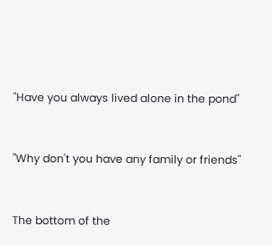"Have you always lived alone in the pond"


"Why don't you have any family or friends"


The bottom of the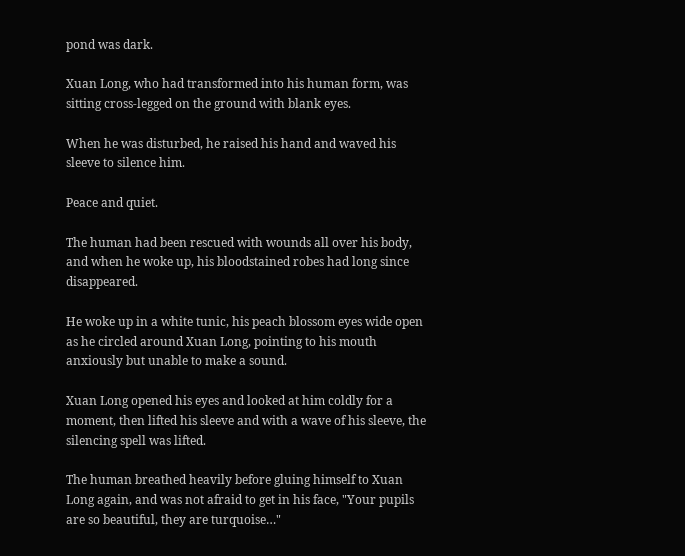pond was dark.

Xuan Long, who had transformed into his human form, was sitting cross-legged on the ground with blank eyes.

When he was disturbed, he raised his hand and waved his sleeve to silence him.

Peace and quiet.

The human had been rescued with wounds all over his body, and when he woke up, his bloodstained robes had long since disappeared.

He woke up in a white tunic, his peach blossom eyes wide open as he circled around Xuan Long, pointing to his mouth anxiously but unable to make a sound.

Xuan Long opened his eyes and looked at him coldly for a moment, then lifted his sleeve and with a wave of his sleeve, the silencing spell was lifted.

The human breathed heavily before gluing himself to Xuan Long again, and was not afraid to get in his face, "Your pupils are so beautiful, they are turquoise…"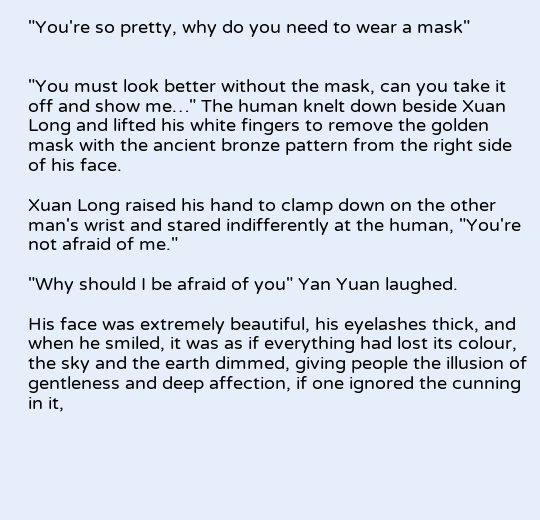"You're so pretty, why do you need to wear a mask"


"You must look better without the mask, can you take it off and show me…" The human knelt down beside Xuan Long and lifted his white fingers to remove the golden mask with the ancient bronze pattern from the right side of his face.

Xuan Long raised his hand to clamp down on the other man's wrist and stared indifferently at the human, "You're not afraid of me."

"Why should I be afraid of you" Yan Yuan laughed.

His face was extremely beautiful, his eyelashes thick, and when he smiled, it was as if everything had lost its colour, the sky and the earth dimmed, giving people the illusion of gentleness and deep affection, if one ignored the cunning in it,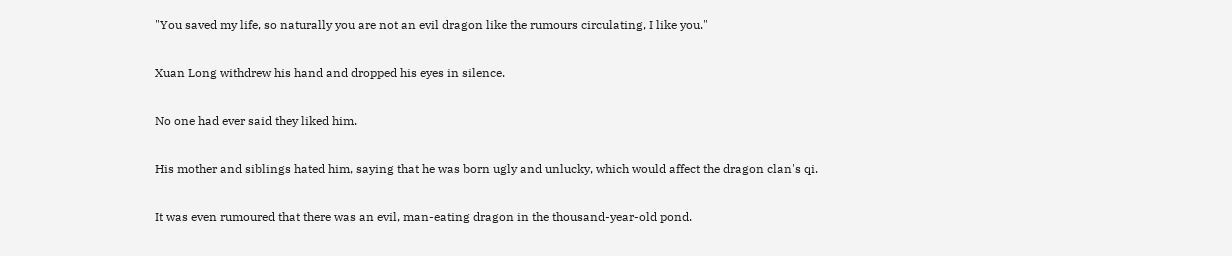"You saved my life, so naturally you are not an evil dragon like the rumours circulating, I like you."

Xuan Long withdrew his hand and dropped his eyes in silence.

No one had ever said they liked him.

His mother and siblings hated him, saying that he was born ugly and unlucky, which would affect the dragon clan's qi.

It was even rumoured that there was an evil, man-eating dragon in the thousand-year-old pond.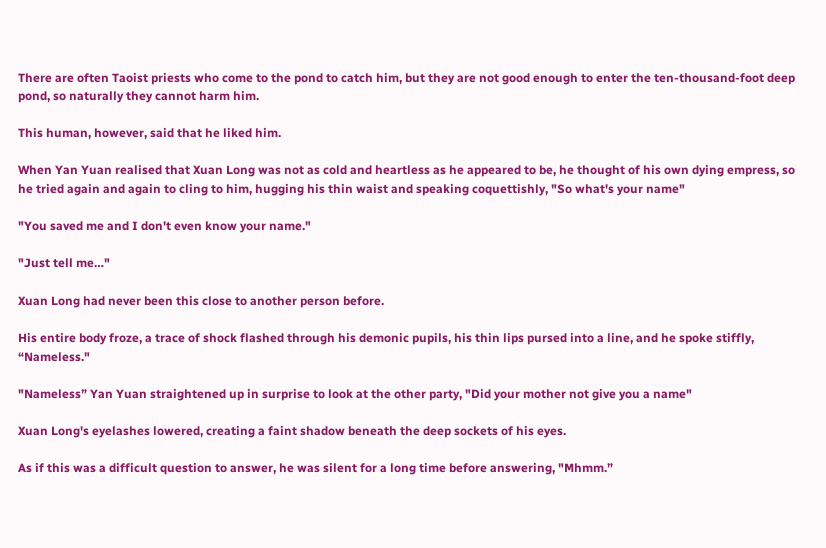There are often Taoist priests who come to the pond to catch him, but they are not good enough to enter the ten-thousand-foot deep pond, so naturally they cannot harm him.

This human, however, said that he liked him.

When Yan Yuan realised that Xuan Long was not as cold and heartless as he appeared to be, he thought of his own dying empress, so he tried again and again to cling to him, hugging his thin waist and speaking coquettishly, "So what's your name"

"You saved me and I don't even know your name."

"Just tell me…"

Xuan Long had never been this close to another person before.

His entire body froze, a trace of shock flashed through his demonic pupils, his thin lips pursed into a line, and he spoke stiffly, “Nameless."

"Nameless” Yan Yuan straightened up in surprise to look at the other party, "Did your mother not give you a name"

Xuan Long's eyelashes lowered, creating a faint shadow beneath the deep sockets of his eyes.

As if this was a difficult question to answer, he was silent for a long time before answering, "Mhmm.”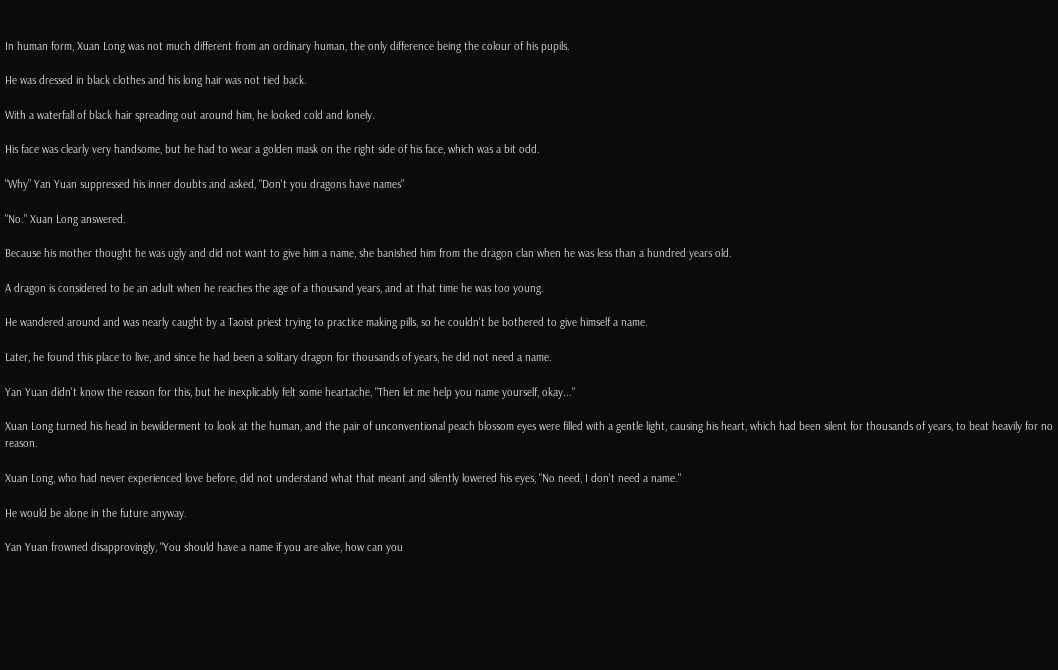In human form, Xuan Long was not much different from an ordinary human, the only difference being the colour of his pupils.

He was dressed in black clothes and his long hair was not tied back.

With a waterfall of black hair spreading out around him, he looked cold and lonely.

His face was clearly very handsome, but he had to wear a golden mask on the right side of his face, which was a bit odd.

"Why” Yan Yuan suppressed his inner doubts and asked, "Don't you dragons have names"

"No." Xuan Long answered.

Because his mother thought he was ugly and did not want to give him a name, she banished him from the dragon clan when he was less than a hundred years old.

A dragon is considered to be an adult when he reaches the age of a thousand years, and at that time he was too young.

He wandered around and was nearly caught by a Taoist priest trying to practice making pills, so he couldn't be bothered to give himself a name.

Later, he found this place to live, and since he had been a solitary dragon for thousands of years, he did not need a name.

Yan Yuan didn't know the reason for this, but he inexplicably felt some heartache, "Then let me help you name yourself, okay..."

Xuan Long turned his head in bewilderment to look at the human, and the pair of unconventional peach blossom eyes were filled with a gentle light, causing his heart, which had been silent for thousands of years, to beat heavily for no reason.

Xuan Long, who had never experienced love before, did not understand what that meant and silently lowered his eyes, "No need, I don't need a name."

He would be alone in the future anyway.

Yan Yuan frowned disapprovingly, "You should have a name if you are alive, how can you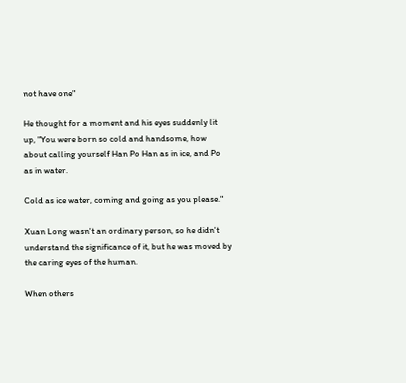not have one"

He thought for a moment and his eyes suddenly lit up, "You were born so cold and handsome, how about calling yourself Han Po Han as in ice, and Po as in water.

Cold as ice water, coming and going as you please."

Xuan Long wasn't an ordinary person, so he didn't understand the significance of it, but he was moved by the caring eyes of the human.

When others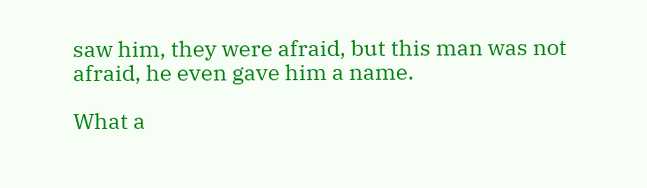saw him, they were afraid, but this man was not afraid, he even gave him a name.

What a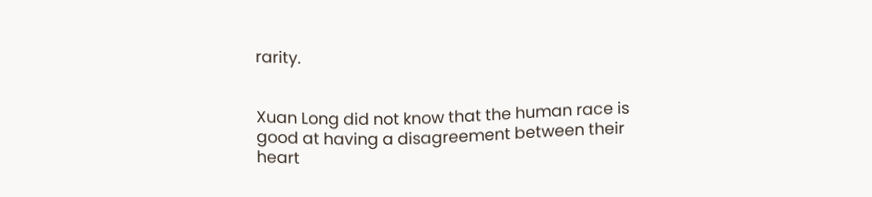rarity.


Xuan Long did not know that the human race is good at having a disagreement between their heart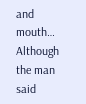and mouth… Although the man said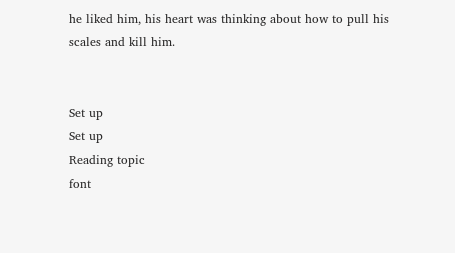he liked him, his heart was thinking about how to pull his scales and kill him.


Set up
Set up
Reading topic
font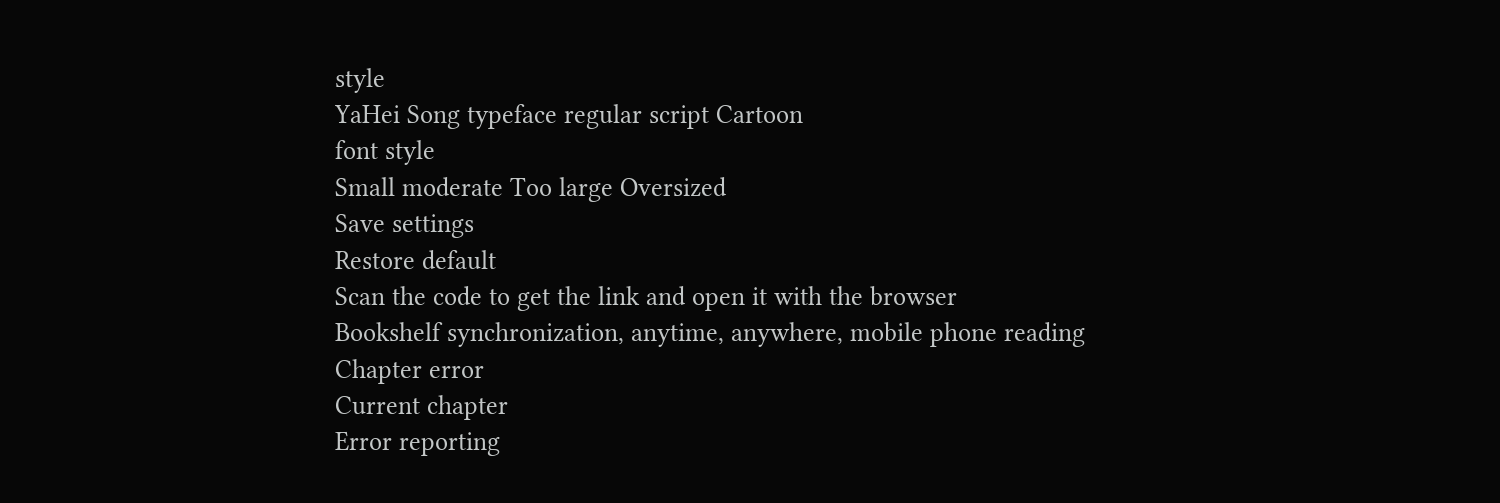style
YaHei Song typeface regular script Cartoon
font style
Small moderate Too large Oversized
Save settings
Restore default
Scan the code to get the link and open it with the browser
Bookshelf synchronization, anytime, anywhere, mobile phone reading
Chapter error
Current chapter
Error reporting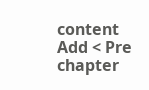content
Add < Pre chapter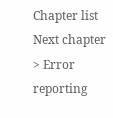Chapter list Next chapter > Error reporting